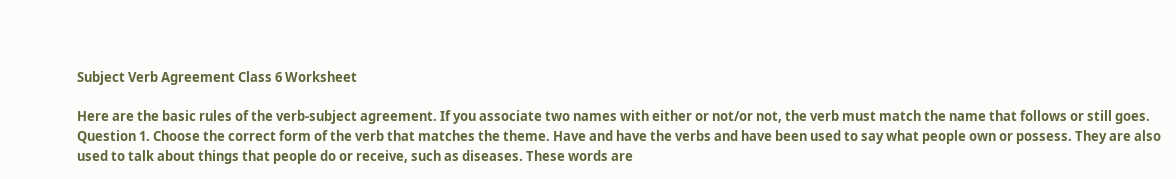Subject Verb Agreement Class 6 Worksheet

Here are the basic rules of the verb-subject agreement. If you associate two names with either or not/or not, the verb must match the name that follows or still goes. Question 1. Choose the correct form of the verb that matches the theme. Have and have the verbs and have been used to say what people own or possess. They are also used to talk about things that people do or receive, such as diseases. These words are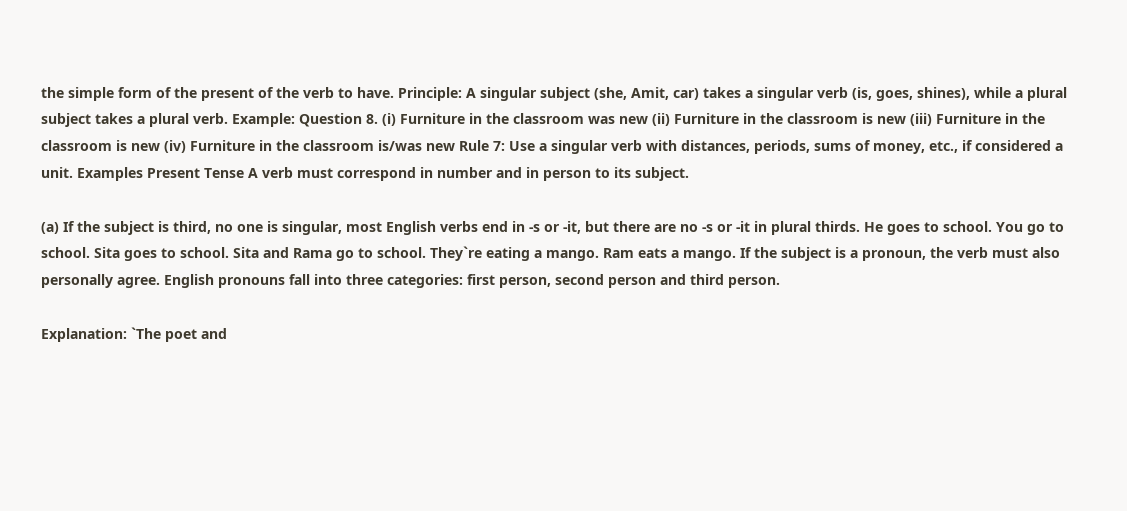the simple form of the present of the verb to have. Principle: A singular subject (she, Amit, car) takes a singular verb (is, goes, shines), while a plural subject takes a plural verb. Example: Question 8. (i) Furniture in the classroom was new (ii) Furniture in the classroom is new (iii) Furniture in the classroom is new (iv) Furniture in the classroom is/was new Rule 7: Use a singular verb with distances, periods, sums of money, etc., if considered a unit. Examples Present Tense A verb must correspond in number and in person to its subject.

(a) If the subject is third, no one is singular, most English verbs end in -s or -it, but there are no -s or -it in plural thirds. He goes to school. You go to school. Sita goes to school. Sita and Rama go to school. They`re eating a mango. Ram eats a mango. If the subject is a pronoun, the verb must also personally agree. English pronouns fall into three categories: first person, second person and third person.

Explanation: `The poet and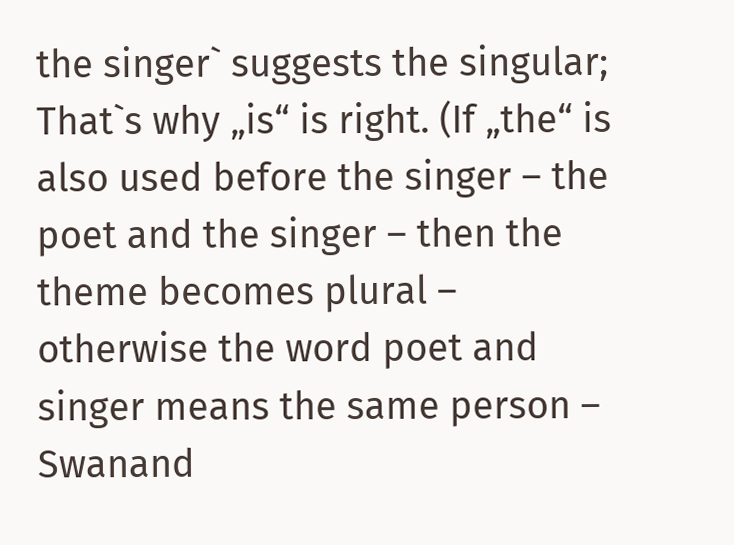the singer` suggests the singular; That`s why „is“ is right. (If „the“ is also used before the singer – the poet and the singer – then the theme becomes plural – otherwise the word poet and singer means the same person – Swanand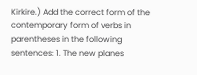Kirkire.) Add the correct form of the contemporary form of verbs in parentheses in the following sentences: 1. The new planes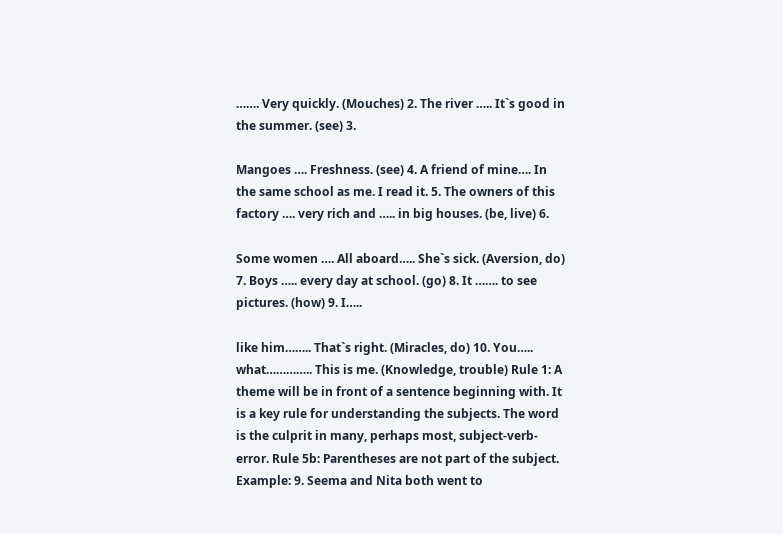……. Very quickly. (Mouches) 2. The river ….. It`s good in the summer. (see) 3.

Mangoes …. Freshness. (see) 4. A friend of mine…. In the same school as me. I read it. 5. The owners of this factory …. very rich and ….. in big houses. (be, live) 6.

Some women …. All aboard….. She`s sick. (Aversion, do) 7. Boys ….. every day at school. (go) 8. It ……. to see pictures. (how) 9. I…..

like him…….. That`s right. (Miracles, do) 10. You….. what………….. This is me. (Knowledge, trouble) Rule 1: A theme will be in front of a sentence beginning with. It is a key rule for understanding the subjects. The word is the culprit in many, perhaps most, subject-verb-error. Rule 5b: Parentheses are not part of the subject. Example: 9. Seema and Nita both went to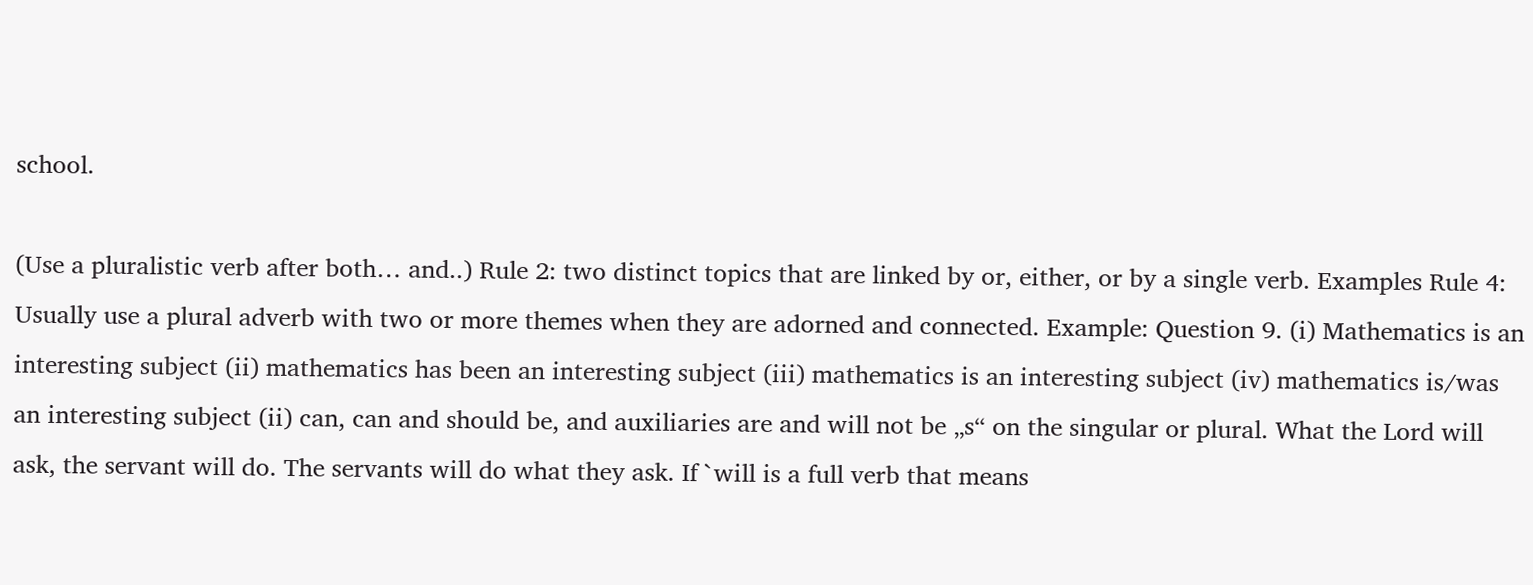school.

(Use a pluralistic verb after both… and..) Rule 2: two distinct topics that are linked by or, either, or by a single verb. Examples Rule 4: Usually use a plural adverb with two or more themes when they are adorned and connected. Example: Question 9. (i) Mathematics is an interesting subject (ii) mathematics has been an interesting subject (iii) mathematics is an interesting subject (iv) mathematics is/was an interesting subject (ii) can, can and should be, and auxiliaries are and will not be „s“ on the singular or plural. What the Lord will ask, the servant will do. The servants will do what they ask. If `will is a full verb that means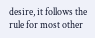desire, it follows the rule for most other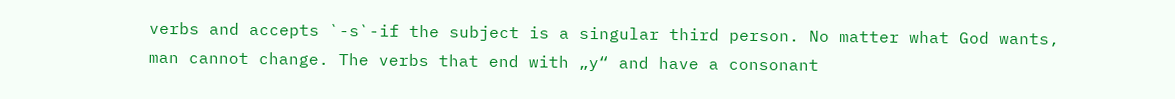verbs and accepts `-s`-if the subject is a singular third person. No matter what God wants, man cannot change. The verbs that end with „y“ and have a consonant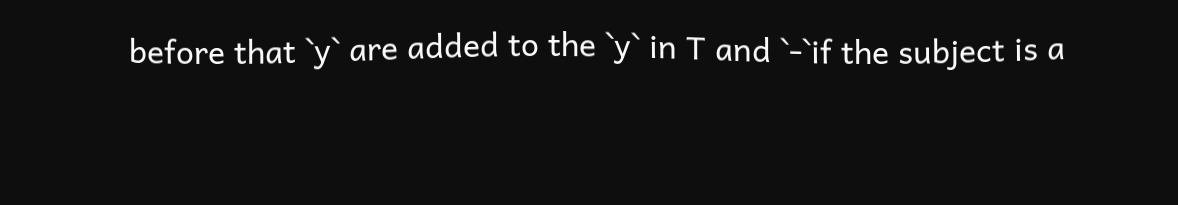before that `y` are added to the `y` in T and `-`if the subject is a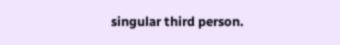singular third person.